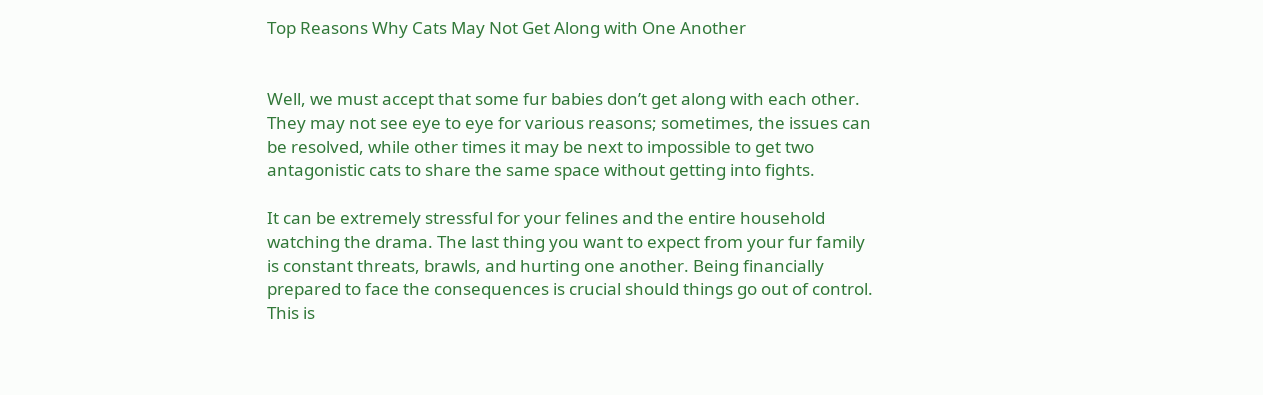Top Reasons Why Cats May Not Get Along with One Another


Well, we must accept that some fur babies don’t get along with each other. They may not see eye to eye for various reasons; sometimes, the issues can be resolved, while other times it may be next to impossible to get two antagonistic cats to share the same space without getting into fights.

It can be extremely stressful for your felines and the entire household watching the drama. The last thing you want to expect from your fur family is constant threats, brawls, and hurting one another. Being financially prepared to face the consequences is crucial should things go out of control. This is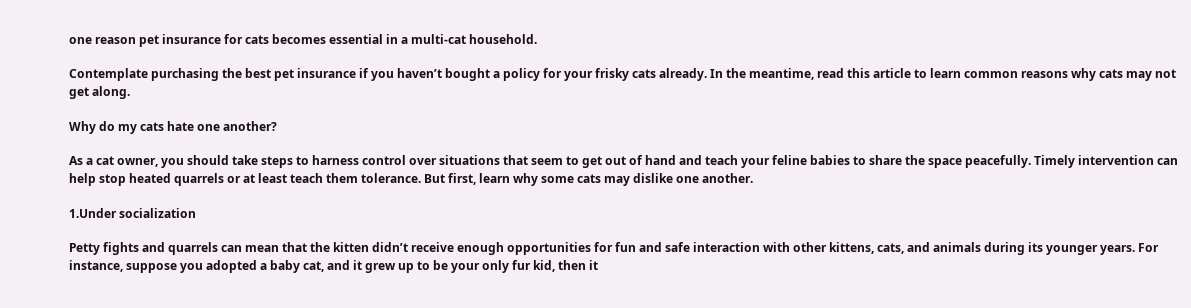one reason pet insurance for cats becomes essential in a multi-cat household.

Contemplate purchasing the best pet insurance if you haven’t bought a policy for your frisky cats already. In the meantime, read this article to learn common reasons why cats may not get along.

Why do my cats hate one another?

As a cat owner, you should take steps to harness control over situations that seem to get out of hand and teach your feline babies to share the space peacefully. Timely intervention can help stop heated quarrels or at least teach them tolerance. But first, learn why some cats may dislike one another.

1.Under socialization

Petty fights and quarrels can mean that the kitten didn’t receive enough opportunities for fun and safe interaction with other kittens, cats, and animals during its younger years. For instance, suppose you adopted a baby cat, and it grew up to be your only fur kid, then it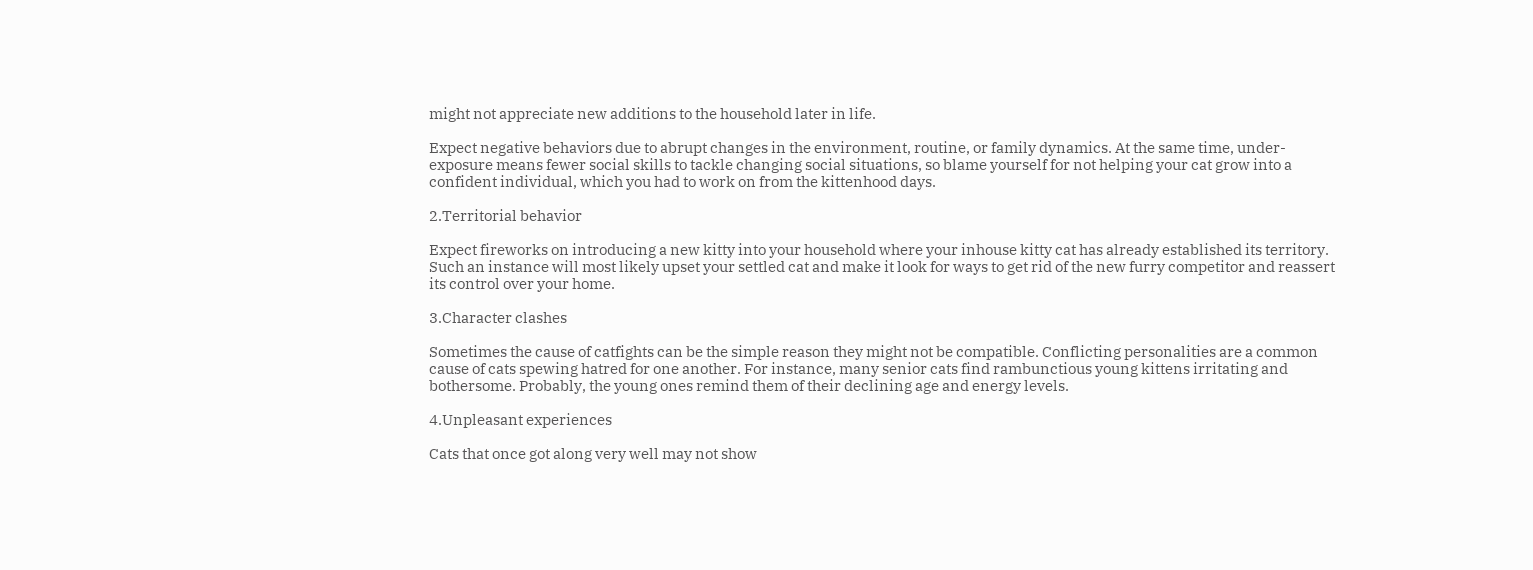might not appreciate new additions to the household later in life.

Expect negative behaviors due to abrupt changes in the environment, routine, or family dynamics. At the same time, under-exposure means fewer social skills to tackle changing social situations, so blame yourself for not helping your cat grow into a confident individual, which you had to work on from the kittenhood days.

2.Territorial behavior

Expect fireworks on introducing a new kitty into your household where your inhouse kitty cat has already established its territory. Such an instance will most likely upset your settled cat and make it look for ways to get rid of the new furry competitor and reassert its control over your home.

3.Character clashes

Sometimes the cause of catfights can be the simple reason they might not be compatible. Conflicting personalities are a common cause of cats spewing hatred for one another. For instance, many senior cats find rambunctious young kittens irritating and bothersome. Probably, the young ones remind them of their declining age and energy levels.

4.Unpleasant experiences

Cats that once got along very well may not show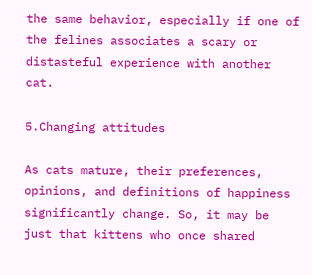the same behavior, especially if one of the felines associates a scary or distasteful experience with another cat.

5.Changing attitudes

As cats mature, their preferences, opinions, and definitions of happiness significantly change. So, it may be just that kittens who once shared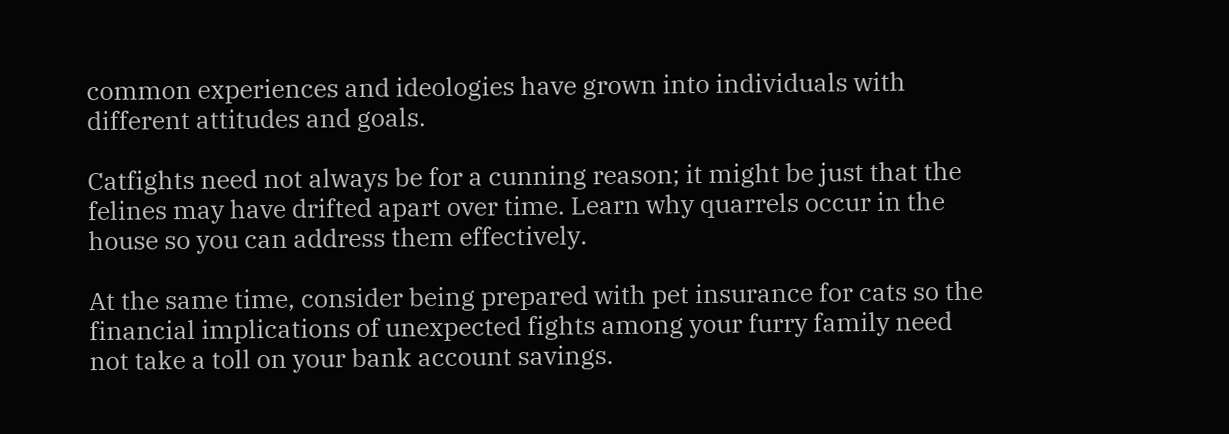common experiences and ideologies have grown into individuals with different attitudes and goals.

Catfights need not always be for a cunning reason; it might be just that the felines may have drifted apart over time. Learn why quarrels occur in the house so you can address them effectively.

At the same time, consider being prepared with pet insurance for cats so the financial implications of unexpected fights among your furry family need not take a toll on your bank account savings.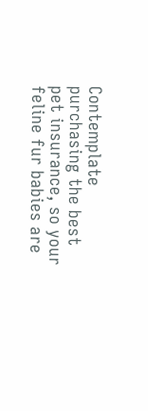Contemplate purchasing the best pet insurance, so your feline fur babies are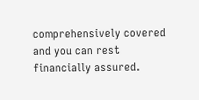comprehensively covered and you can rest financially assured.